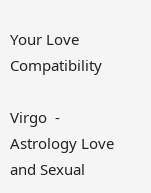Your Love Compatibility

Virgo  - Astrology Love and Sexual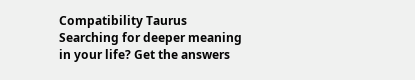Compatibility Taurus
Searching for deeper meaning in your life? Get the answers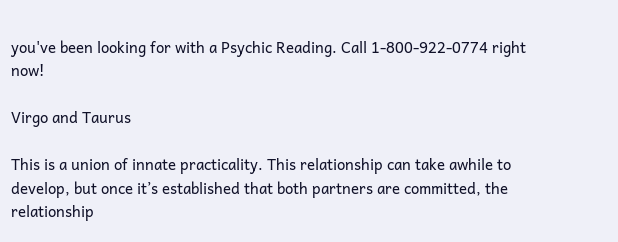you've been looking for with a Psychic Reading. Call 1-800-922-0774 right now!

Virgo and Taurus

This is a union of innate practicality. This relationship can take awhile to develop, but once it’s established that both partners are committed, the relationship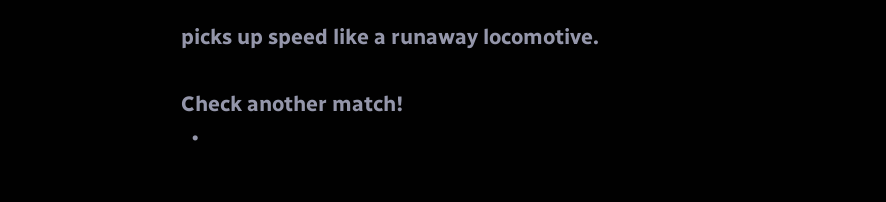picks up speed like a runaway locomotive.

Check another match!
  •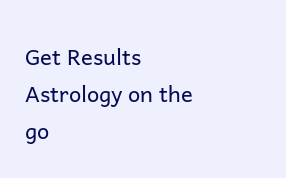Get Results
Astrology on the go